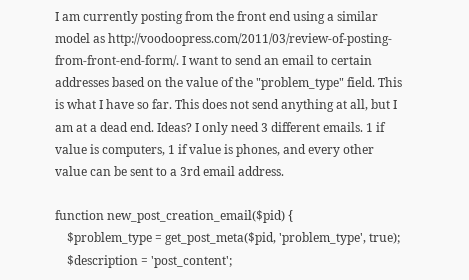I am currently posting from the front end using a similar model as http://voodoopress.com/2011/03/review-of-posting-from-front-end-form/. I want to send an email to certain addresses based on the value of the "problem_type" field. This is what I have so far. This does not send anything at all, but I am at a dead end. Ideas? I only need 3 different emails. 1 if value is computers, 1 if value is phones, and every other value can be sent to a 3rd email address.

function new_post_creation_email($pid) {
    $problem_type = get_post_meta($pid, 'problem_type', true);
    $description = 'post_content';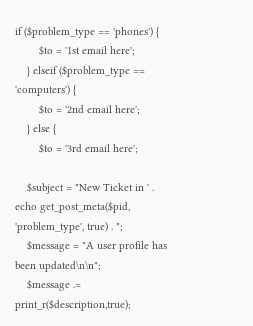if ($problem_type == 'phones') {
        $to = '1st email here';
    } elseif ($problem_type == 'computers') {
        $to = '2nd email here';
    } else {
        $to = '3rd email here';

    $subject = "New Ticket in ' . echo get_post_meta($pid, 'problem_type', true) . ";
    $message = "A user profile has been updated\n\n";
    $message .= print_r($description,true);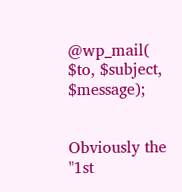@wp_mail( $to, $subject, $message);


Obviously the "1st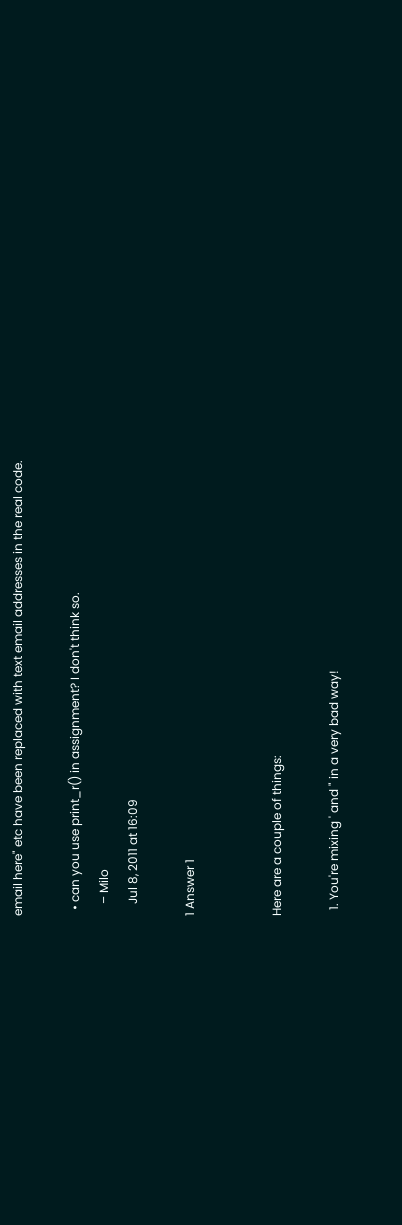email here" etc have been replaced with text email addresses in the real code.

  • can you use print_r() in assignment? I don't think so.
    – Milo
    Jul 8, 2011 at 16:09

1 Answer 1


Here are a couple of things:

  1. You're mixing ' and " in a very bad way!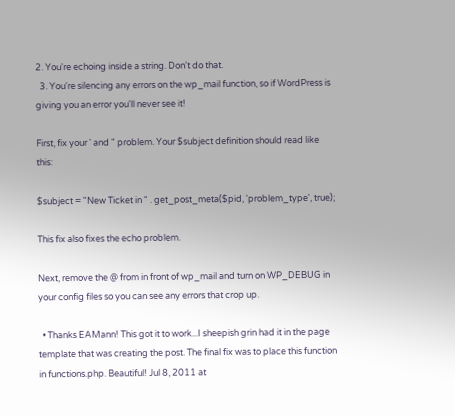2. You're echoing inside a string. Don't do that.
  3. You're silencing any errors on the wp_mail function, so if WordPress is giving you an error you'll never see it!

First, fix your ' and " problem. Your $subject definition should read like this:

$subject = "New Ticket in " . get_post_meta($pid, 'problem_type', true);

This fix also fixes the echo problem.

Next, remove the @ from in front of wp_mail and turn on WP_DEBUG in your config files so you can see any errors that crop up.

  • Thanks EAMann! This got it to work...I sheepish grin had it in the page template that was creating the post. The final fix was to place this function in functions.php. Beautiful! Jul 8, 2011 at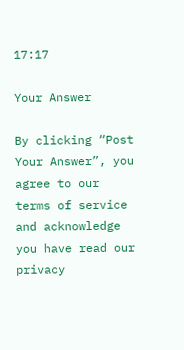17:17

Your Answer

By clicking “Post Your Answer”, you agree to our terms of service and acknowledge you have read our privacy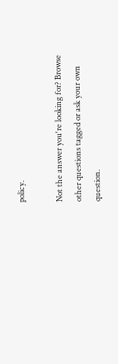policy.

Not the answer you're looking for? Browse other questions tagged or ask your own question.